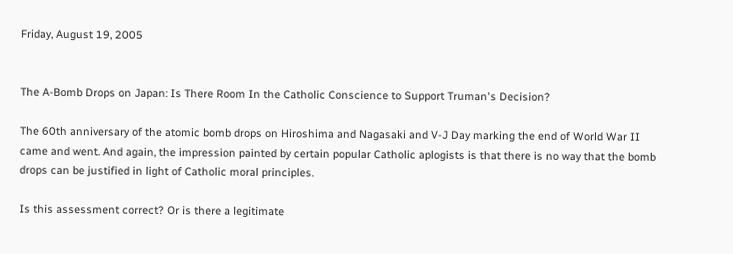Friday, August 19, 2005


The A-Bomb Drops on Japan: Is There Room In the Catholic Conscience to Support Truman's Decision?

The 60th anniversary of the atomic bomb drops on Hiroshima and Nagasaki and V-J Day marking the end of World War II came and went. And again, the impression painted by certain popular Catholic aplogists is that there is no way that the bomb drops can be justified in light of Catholic moral principles.

Is this assessment correct? Or is there a legitimate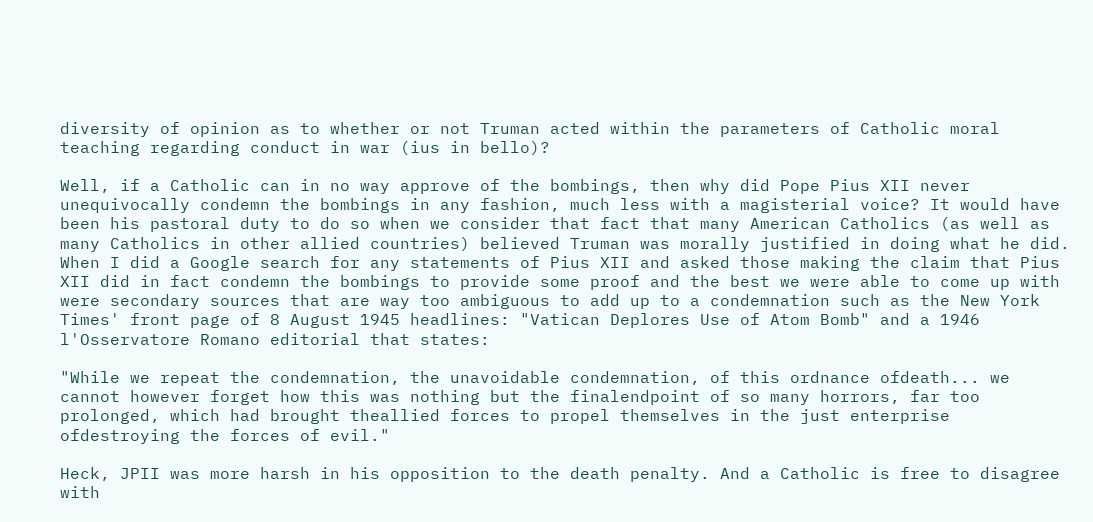diversity of opinion as to whether or not Truman acted within the parameters of Catholic moral teaching regarding conduct in war (ius in bello)?

Well, if a Catholic can in no way approve of the bombings, then why did Pope Pius XII never unequivocally condemn the bombings in any fashion, much less with a magisterial voice? It would have been his pastoral duty to do so when we consider that fact that many American Catholics (as well as many Catholics in other allied countries) believed Truman was morally justified in doing what he did. When I did a Google search for any statements of Pius XII and asked those making the claim that Pius XII did in fact condemn the bombings to provide some proof and the best we were able to come up with were secondary sources that are way too ambiguous to add up to a condemnation such as the New York Times' front page of 8 August 1945 headlines: "Vatican Deplores Use of Atom Bomb" and a 1946 l'Osservatore Romano editorial that states:

"While we repeat the condemnation, the unavoidable condemnation, of this ordnance ofdeath... we cannot however forget how this was nothing but the finalendpoint of so many horrors, far too prolonged, which had brought theallied forces to propel themselves in the just enterprise ofdestroying the forces of evil."

Heck, JPII was more harsh in his opposition to the death penalty. And a Catholic is free to disagree with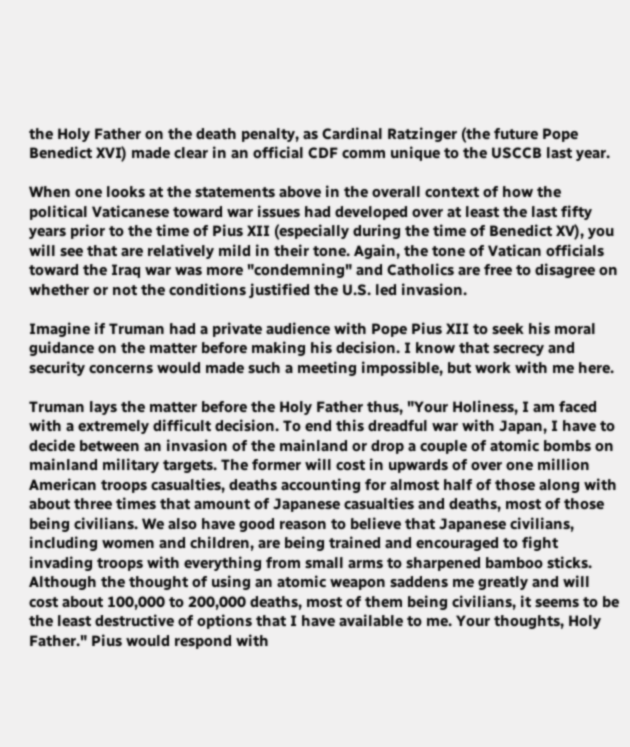the Holy Father on the death penalty, as Cardinal Ratzinger (the future Pope Benedict XVI) made clear in an official CDF comm unique to the USCCB last year.

When one looks at the statements above in the overall context of how the political Vaticanese toward war issues had developed over at least the last fifty years prior to the time of Pius XII (especially during the time of Benedict XV), you will see that are relatively mild in their tone. Again, the tone of Vatican officials toward the Iraq war was more "condemning" and Catholics are free to disagree on whether or not the conditions justified the U.S. led invasion.

Imagine if Truman had a private audience with Pope Pius XII to seek his moral guidance on the matter before making his decision. I know that secrecy and security concerns would made such a meeting impossible, but work with me here.

Truman lays the matter before the Holy Father thus, "Your Holiness, I am faced with a extremely difficult decision. To end this dreadful war with Japan, I have to decide between an invasion of the mainland or drop a couple of atomic bombs on mainland military targets. The former will cost in upwards of over one million American troops casualties, deaths accounting for almost half of those along with about three times that amount of Japanese casualties and deaths, most of those being civilians. We also have good reason to believe that Japanese civilians, including women and children, are being trained and encouraged to fight invading troops with everything from small arms to sharpened bamboo sticks. Although the thought of using an atomic weapon saddens me greatly and will cost about 100,000 to 200,000 deaths, most of them being civilians, it seems to be the least destructive of options that I have available to me. Your thoughts, Holy Father." Pius would respond with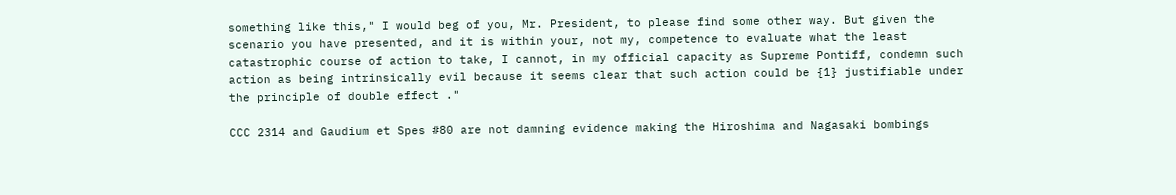something like this," I would beg of you, Mr. President, to please find some other way. But given the scenario you have presented, and it is within your, not my, competence to evaluate what the least catastrophic course of action to take, I cannot, in my official capacity as Supreme Pontiff, condemn such action as being intrinsically evil because it seems clear that such action could be {1} justifiable under the principle of double effect ."

CCC 2314 and Gaudium et Spes #80 are not damning evidence making the Hiroshima and Nagasaki bombings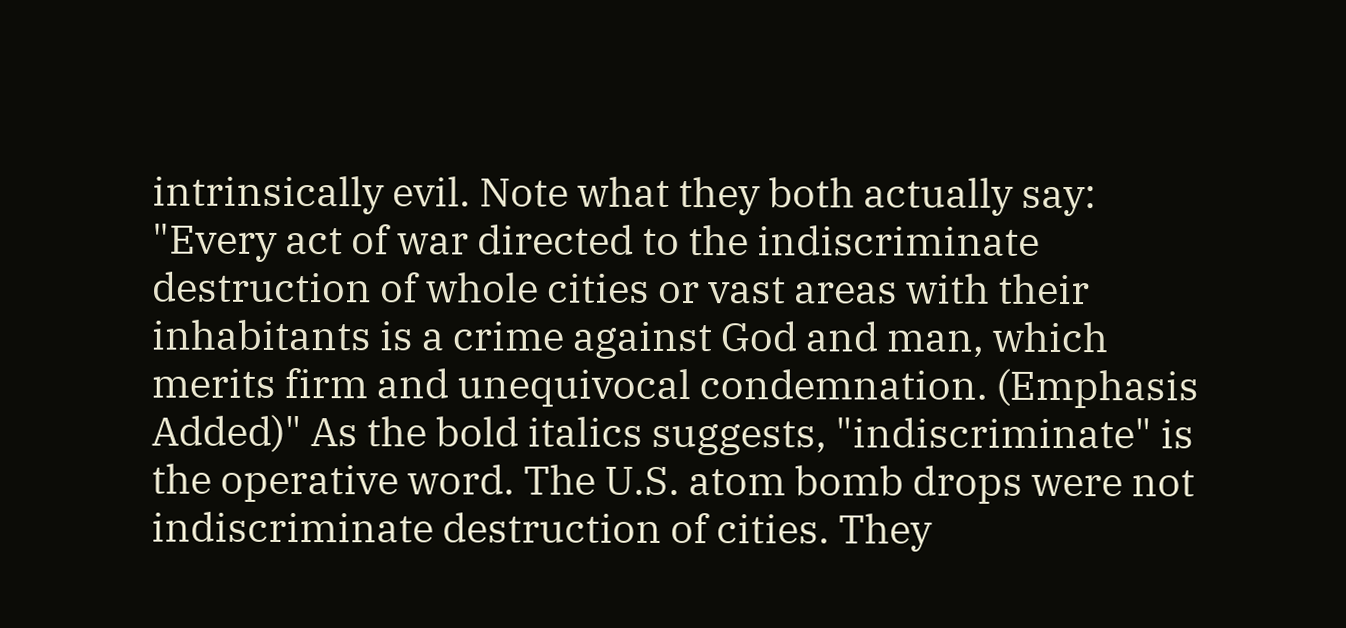intrinsically evil. Note what they both actually say: "Every act of war directed to the indiscriminate destruction of whole cities or vast areas with their inhabitants is a crime against God and man, which merits firm and unequivocal condemnation. (Emphasis Added)" As the bold italics suggests, "indiscriminate" is the operative word. The U.S. atom bomb drops were not indiscriminate destruction of cities. They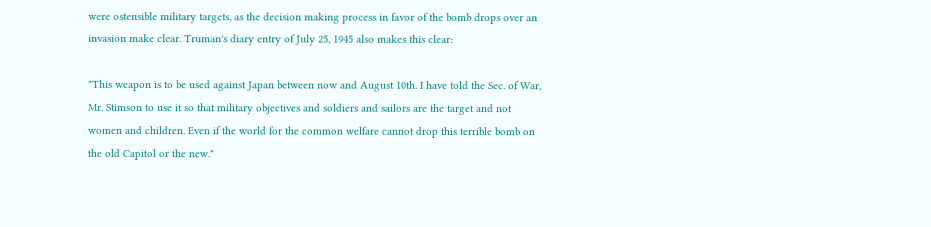were ostensible military targets, as the decision making process in favor of the bomb drops over an invasion make clear. Truman's diary entry of July 25, 1945 also makes this clear:

"This weapon is to be used against Japan between now and August 10th. I have told the Sec. of War, Mr. Stimson to use it so that military objectives and soldiers and sailors are the target and not women and children. Even if the world for the common welfare cannot drop this terrible bomb on the old Capitol or the new."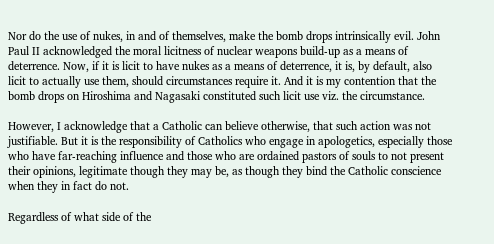Nor do the use of nukes, in and of themselves, make the bomb drops intrinsically evil. John Paul II acknowledged the moral licitness of nuclear weapons build-up as a means of deterrence. Now, if it is licit to have nukes as a means of deterrence, it is, by default, also licit to actually use them, should circumstances require it. And it is my contention that the bomb drops on Hiroshima and Nagasaki constituted such licit use viz. the circumstance.

However, I acknowledge that a Catholic can believe otherwise, that such action was not justifiable. But it is the responsibility of Catholics who engage in apologetics, especially those who have far-reaching influence and those who are ordained pastors of souls to not present their opinions, legitimate though they may be, as though they bind the Catholic conscience when they in fact do not.

Regardless of what side of the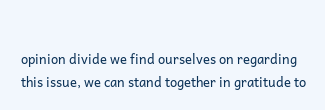opinion divide we find ourselves on regarding this issue, we can stand together in gratitude to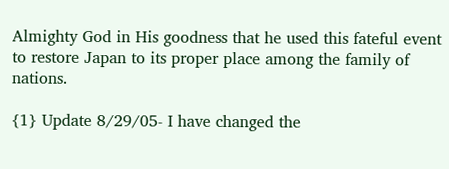Almighty God in His goodness that he used this fateful event to restore Japan to its proper place among the family of nations.

{1} Update 8/29/05- I have changed the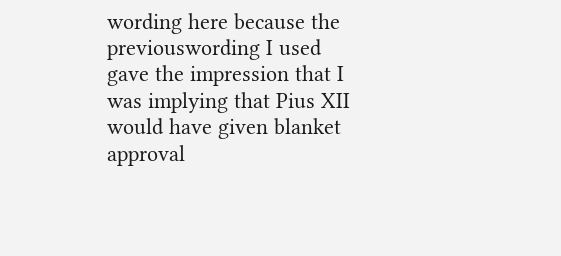wording here because the previouswording I used gave the impression that I was implying that Pius XII would have given blanket approval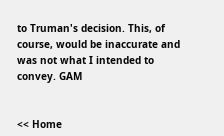to Truman's decision. This, of course, would be inaccurate and was not what I intended to convey. GAM


<< Home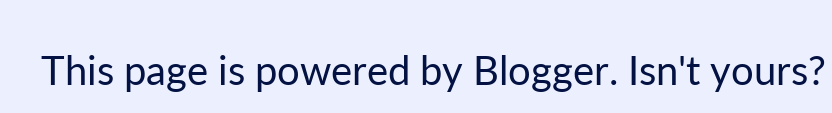This page is powered by Blogger. Isn't yours?